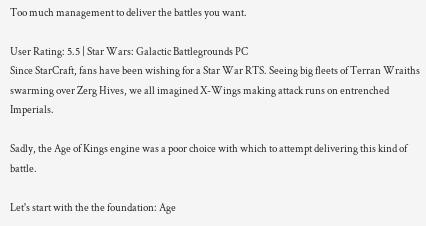Too much management to deliver the battles you want.

User Rating: 5.5 | Star Wars: Galactic Battlegrounds PC
Since StarCraft, fans have been wishing for a Star War RTS. Seeing big fleets of Terran Wraiths swarming over Zerg Hives, we all imagined X-Wings making attack runs on entrenched Imperials.

Sadly, the Age of Kings engine was a poor choice with which to attempt delivering this kind of battle.

Let's start with the the foundation: Age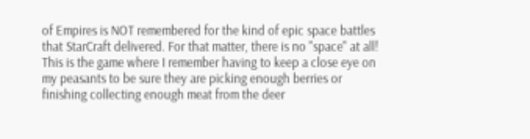of Empires is NOT remembered for the kind of epic space battles that StarCraft delivered. For that matter, there is no "space" at all! This is the game where I remember having to keep a close eye on my peasants to be sure they are picking enough berries or finishing collecting enough meat from the deer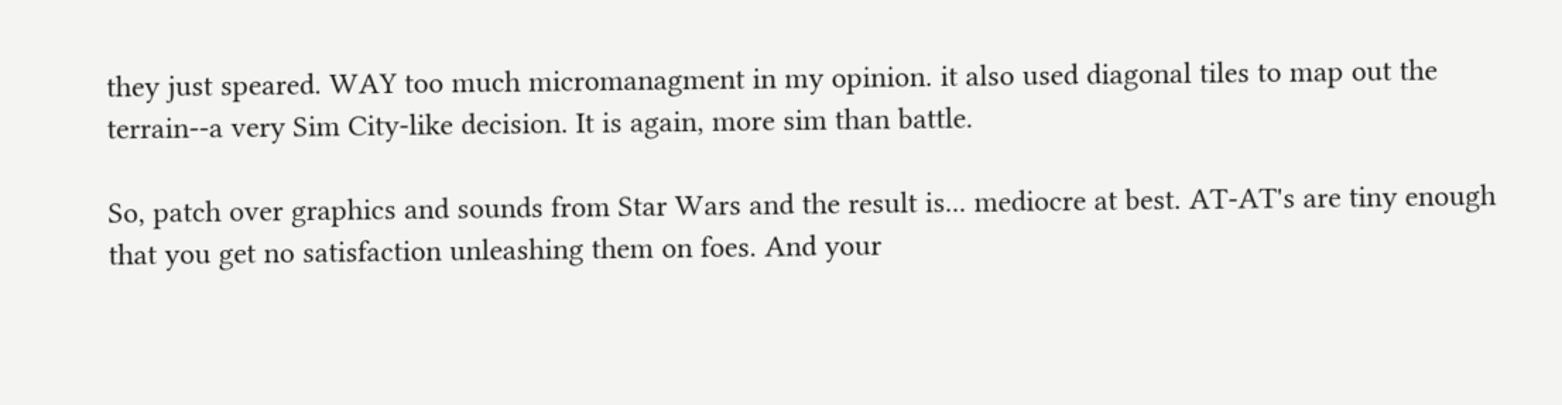they just speared. WAY too much micromanagment in my opinion. it also used diagonal tiles to map out the terrain--a very Sim City-like decision. It is again, more sim than battle.

So, patch over graphics and sounds from Star Wars and the result is... mediocre at best. AT-AT's are tiny enough that you get no satisfaction unleashing them on foes. And your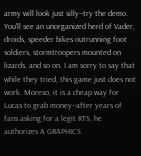army will look just silly--try the demo. You'll see an unorganized herd of Vader, droids, speeder bikes outrunning foot soldiers, stormtroopers mounted on lizards, and so on. I am sorry to say that while they tried, this game just does not work. Moreso, it is a cheap way for Lucas to grab money--after years of fans asking for a legit RTS, he authorizes A GRAPHICS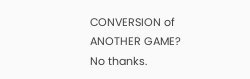CONVERSION of ANOTHER GAME? No thanks.